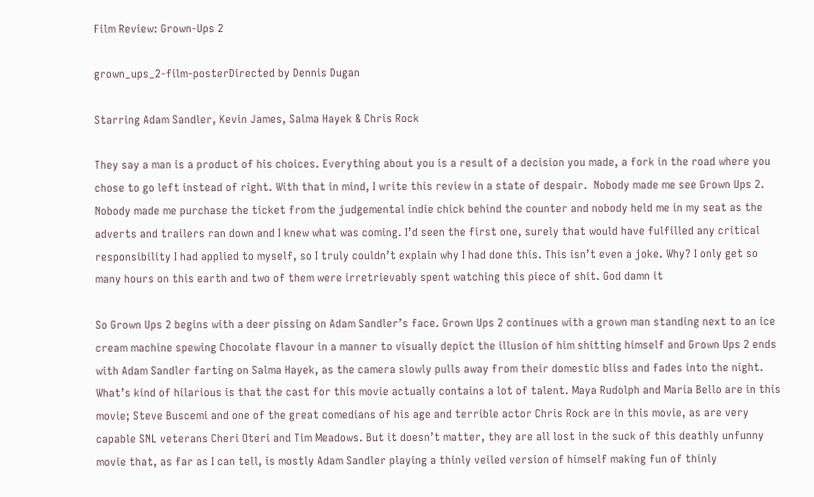Film Review: Grown-Ups 2

grown_ups_2-film-posterDirected by Dennis Dugan

Starring Adam Sandler, Kevin James, Salma Hayek & Chris Rock

They say a man is a product of his choices. Everything about you is a result of a decision you made, a fork in the road where you chose to go left instead of right. With that in mind, I write this review in a state of despair.  Nobody made me see Grown Ups 2. Nobody made me purchase the ticket from the judgemental indie chick behind the counter and nobody held me in my seat as the adverts and trailers ran down and I knew what was coming. I’d seen the first one, surely that would have fulfilled any critical responsibility I had applied to myself, so I truly couldn’t explain why I had done this. This isn’t even a joke. Why? I only get so many hours on this earth and two of them were irretrievably spent watching this piece of shit. God damn it

So Grown Ups 2 begins with a deer pissing on Adam Sandler’s face. Grown Ups 2 continues with a grown man standing next to an ice cream machine spewing Chocolate flavour in a manner to visually depict the illusion of him shitting himself and Grown Ups 2 ends with Adam Sandler farting on Salma Hayek, as the camera slowly pulls away from their domestic bliss and fades into the night. What’s kind of hilarious is that the cast for this movie actually contains a lot of talent. Maya Rudolph and Maria Bello are in this movie; Steve Buscemi and one of the great comedians of his age and terrible actor Chris Rock are in this movie, as are very capable SNL veterans Cheri Oteri and Tim Meadows. But it doesn’t matter, they are all lost in the suck of this deathly unfunny movie that, as far as I can tell, is mostly Adam Sandler playing a thinly veiled version of himself making fun of thinly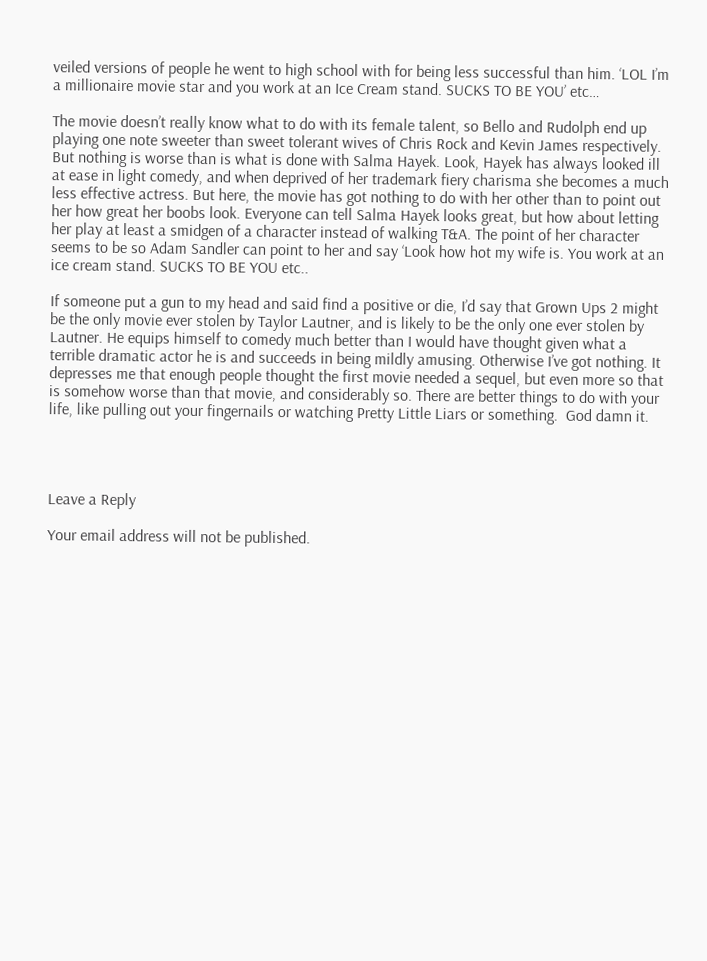veiled versions of people he went to high school with for being less successful than him. ‘LOL I’m a millionaire movie star and you work at an Ice Cream stand. SUCKS TO BE YOU’ etc…

The movie doesn’t really know what to do with its female talent, so Bello and Rudolph end up playing one note sweeter than sweet tolerant wives of Chris Rock and Kevin James respectively. But nothing is worse than is what is done with Salma Hayek. Look, Hayek has always looked ill at ease in light comedy, and when deprived of her trademark fiery charisma she becomes a much less effective actress. But here, the movie has got nothing to do with her other than to point out her how great her boobs look. Everyone can tell Salma Hayek looks great, but how about letting her play at least a smidgen of a character instead of walking T&A. The point of her character seems to be so Adam Sandler can point to her and say ‘Look how hot my wife is. You work at an ice cream stand. SUCKS TO BE YOU etc..

If someone put a gun to my head and said find a positive or die, I’d say that Grown Ups 2 might be the only movie ever stolen by Taylor Lautner, and is likely to be the only one ever stolen by Lautner. He equips himself to comedy much better than I would have thought given what a terrible dramatic actor he is and succeeds in being mildly amusing. Otherwise I’ve got nothing. It depresses me that enough people thought the first movie needed a sequel, but even more so that is somehow worse than that movie, and considerably so. There are better things to do with your life, like pulling out your fingernails or watching Pretty Little Liars or something.  God damn it.




Leave a Reply

Your email address will not be published.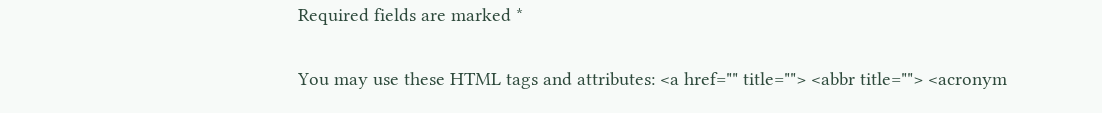Required fields are marked *

You may use these HTML tags and attributes: <a href="" title=""> <abbr title=""> <acronym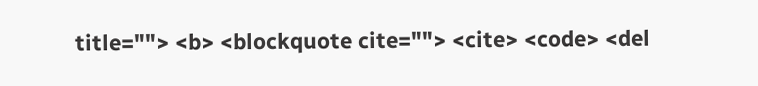title=""> <b> <blockquote cite=""> <cite> <code> <del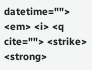datetime=""> <em> <i> <q cite=""> <strike> <strong>